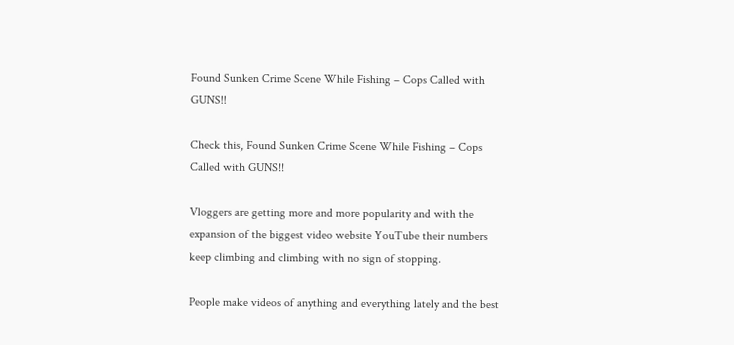Found Sunken Crime Scene While Fishing – Cops Called with GUNS!!

Check this, Found Sunken Crime Scene While Fishing – Cops Called with GUNS!!

Vloggers are getting more and more popularity and with the expansion of the biggest video website YouTube their numbers keep climbing and climbing with no sign of stopping.

People make videos of anything and everything lately and the best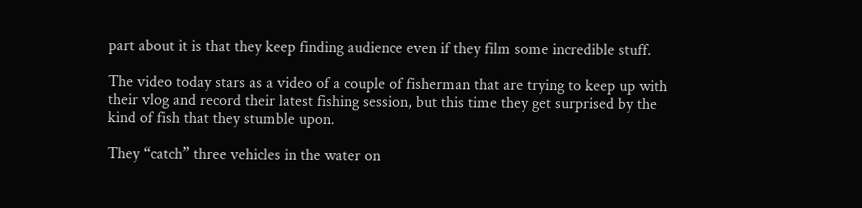part about it is that they keep finding audience even if they film some incredible stuff.

The video today stars as a video of a couple of fisherman that are trying to keep up with their vlog and record their latest fishing session, but this time they get surprised by the kind of fish that they stumble upon.

They “catch” three vehicles in the water on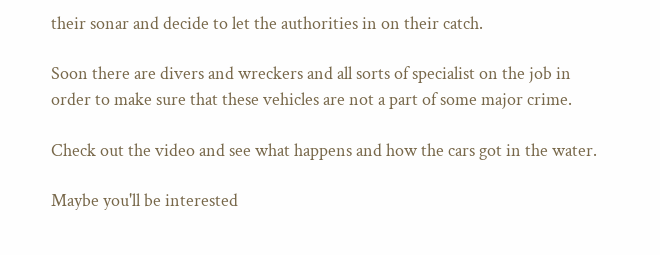their sonar and decide to let the authorities in on their catch.

Soon there are divers and wreckers and all sorts of specialist on the job in order to make sure that these vehicles are not a part of some major crime.

Check out the video and see what happens and how the cars got in the water.

Maybe you'll be interested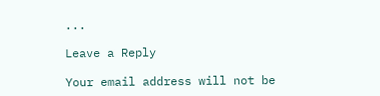...

Leave a Reply

Your email address will not be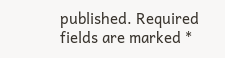published. Required fields are marked *